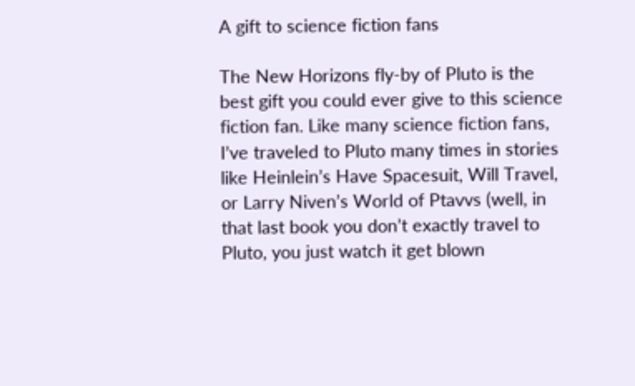A gift to science fiction fans

The New Horizons fly-by of Pluto is the best gift you could ever give to this science fiction fan. Like many science fiction fans, I’ve traveled to Pluto many times in stories like Heinlein’s Have Spacesuit, Will Travel, or Larry Niven’s World of Ptavvs (well, in that last book you don’t exactly travel to Pluto, you just watch it get blown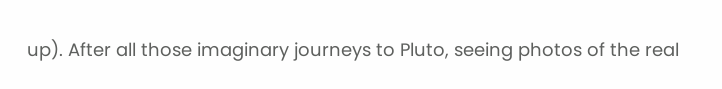up). After all those imaginary journeys to Pluto, seeing photos of the real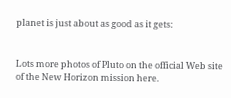planet is just about as good as it gets:


Lots more photos of Pluto on the official Web site of the New Horizon mission here.